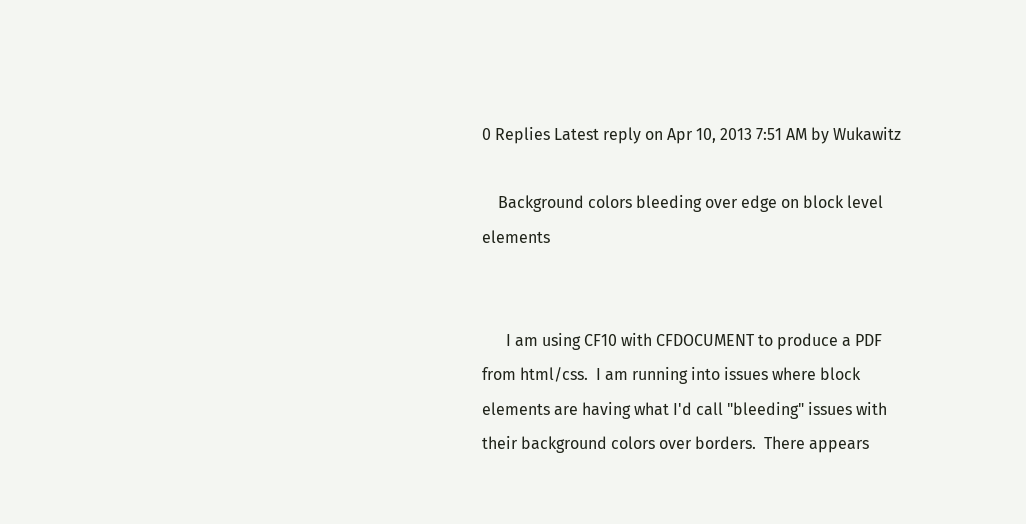0 Replies Latest reply on Apr 10, 2013 7:51 AM by Wukawitz

    Background colors bleeding over edge on block level elements


      I am using CF10 with CFDOCUMENT to produce a PDF from html/css.  I am running into issues where block elements are having what I'd call "bleeding" issues with their background colors over borders.  There appears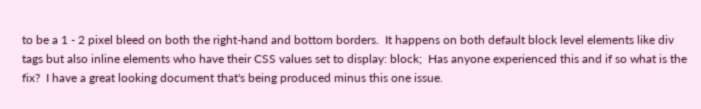to be a 1 - 2 pixel bleed on both the right-hand and bottom borders.  It happens on both default block level elements like div tags but also inline elements who have their CSS values set to display: block;  Has anyone experienced this and if so what is the fix?  I have a great looking document that's being produced minus this one issue.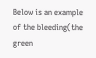Below is an example of the bleeding(the green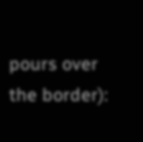pours over the border):